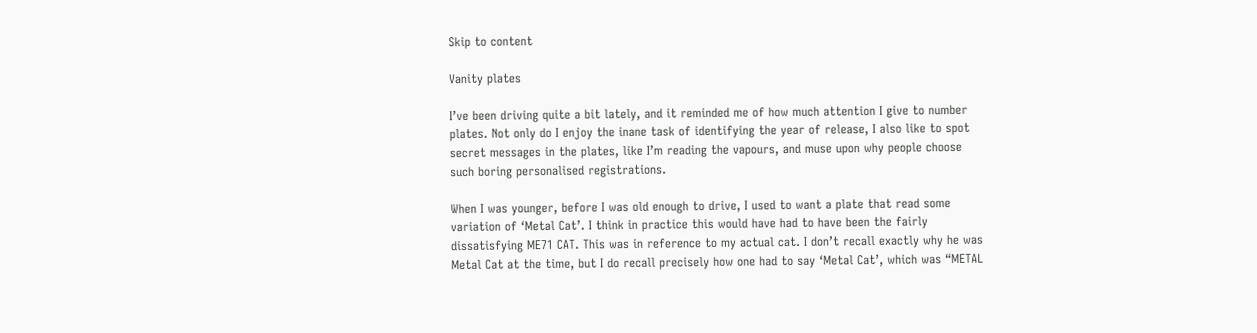Skip to content

Vanity plates

I’ve been driving quite a bit lately, and it reminded me of how much attention I give to number plates. Not only do I enjoy the inane task of identifying the year of release, I also like to spot secret messages in the plates, like I’m reading the vapours, and muse upon why people choose such boring personalised registrations.

When I was younger, before I was old enough to drive, I used to want a plate that read some variation of ‘Metal Cat’. I think in practice this would have had to have been the fairly dissatisfying ME71 CAT. This was in reference to my actual cat. I don’t recall exactly why he was Metal Cat at the time, but I do recall precisely how one had to say ‘Metal Cat’, which was “METAL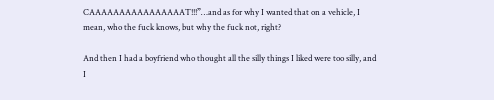CAAAAAAAAAAAAAAAAT!!!”…and as for why I wanted that on a vehicle, I mean, who the fuck knows, but why the fuck not, right?

And then I had a boyfriend who thought all the silly things I liked were too silly, and I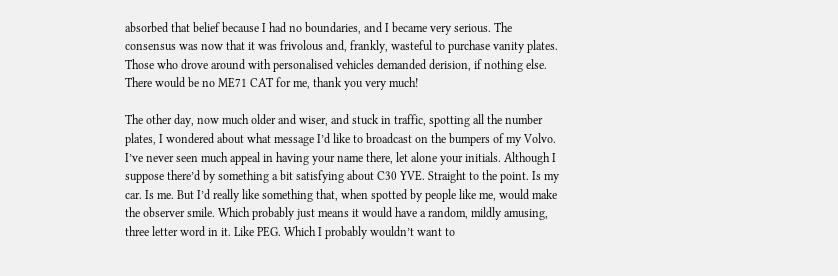absorbed that belief because I had no boundaries, and I became very serious. The consensus was now that it was frivolous and, frankly, wasteful to purchase vanity plates. Those who drove around with personalised vehicles demanded derision, if nothing else. There would be no ME71 CAT for me, thank you very much!

The other day, now much older and wiser, and stuck in traffic, spotting all the number plates, I wondered about what message I’d like to broadcast on the bumpers of my Volvo. I’ve never seen much appeal in having your name there, let alone your initials. Although I suppose there’d by something a bit satisfying about C30 YVE. Straight to the point. Is my car. Is me. But I’d really like something that, when spotted by people like me, would make the observer smile. Which probably just means it would have a random, mildly amusing, three letter word in it. Like PEG. Which I probably wouldn’t want to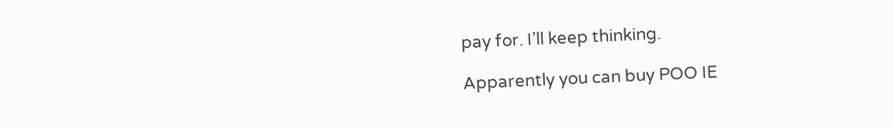pay for. I’ll keep thinking.

Apparently you can buy POO IE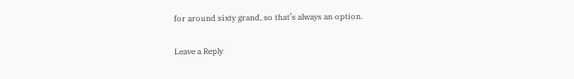for around sixty grand, so that’s always an option.

Leave a Reply